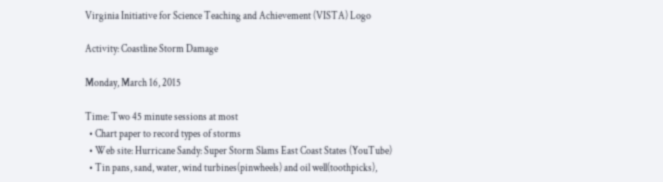Virginia Initiative for Science Teaching and Achievement (VISTA) Logo

Activity: Coastline Storm Damage

Monday, March 16, 2015

Time: Two 45 minute sessions at most
  • Chart paper to record types of storms
  • Web site: Hurricane Sandy: Super Storm Slams East Coast States (YouTube)
  • Tin pans, sand, water, wind turbines(pinwheels) and oil well(toothpicks),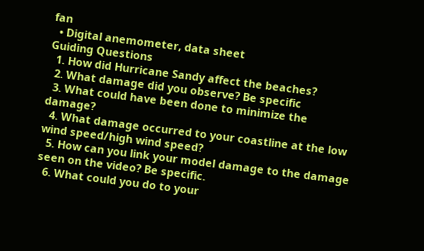fan
  • Digital anemometer, data sheet
Guiding Questions
  1. How did Hurricane Sandy affect the beaches?
  2. What damage did you observe? Be specific
  3. What could have been done to minimize the damage?
  4. What damage occurred to your coastline at the low wind speed/high wind speed?
  5. How can you link your model damage to the damage seen on the video? Be specific.
  6. What could you do to your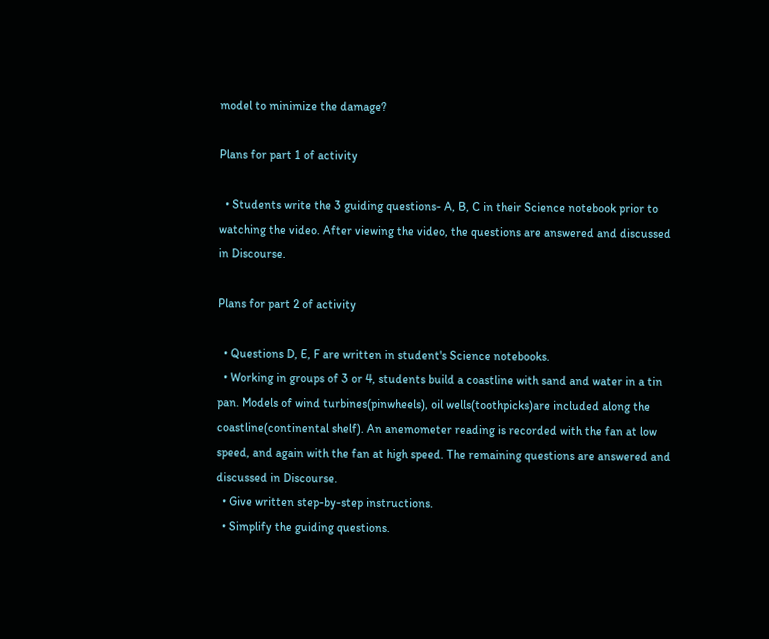model to minimize the damage?

Plans for part 1 of activity

  • Students write the 3 guiding questions- A, B, C in their Science notebook prior to watching the video. After viewing the video, the questions are answered and discussed in Discourse.

Plans for part 2 of activity

  • Questions D, E, F are written in student's Science notebooks.
  • Working in groups of 3 or 4, students build a coastline with sand and water in a tin pan. Models of wind turbines(pinwheels), oil wells(toothpicks)are included along the coastline(continental shelf). An anemometer reading is recorded with the fan at low speed, and again with the fan at high speed. The remaining questions are answered and discussed in Discourse.
  • Give written step-by-step instructions.
  • Simplify the guiding questions.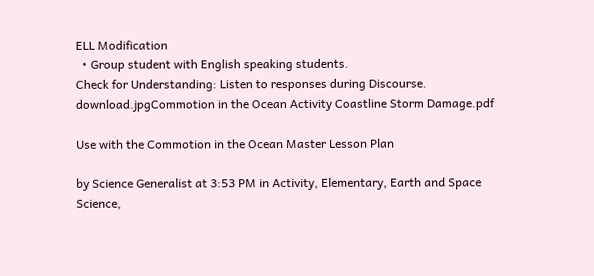ELL Modification
  • Group student with English speaking students.
Check for Understanding: Listen to responses during Discourse.
download.jpgCommotion in the Ocean Activity Coastline Storm Damage.pdf

Use with the Commotion in the Ocean Master Lesson Plan

by Science Generalist at 3:53 PM in Activity, Elementary, Earth and Space Science,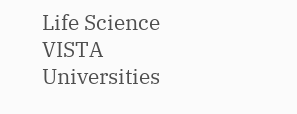Life Science
VISTA Universities